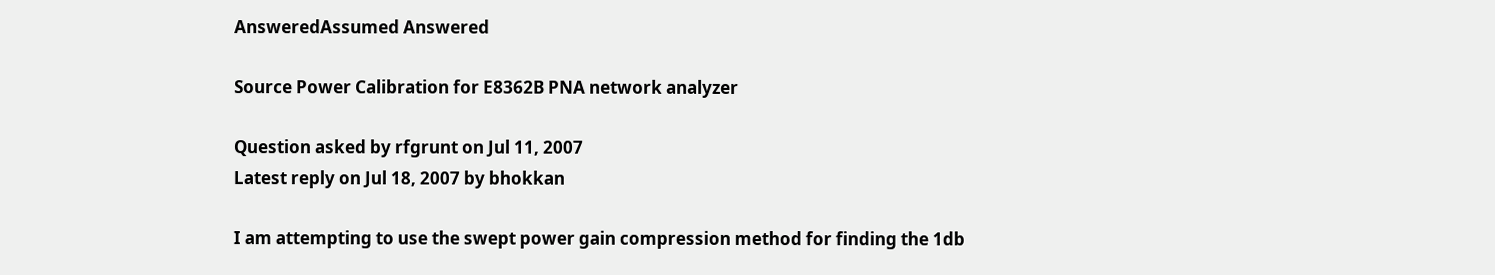AnsweredAssumed Answered

Source Power Calibration for E8362B PNA network analyzer

Question asked by rfgrunt on Jul 11, 2007
Latest reply on Jul 18, 2007 by bhokkan

I am attempting to use the swept power gain compression method for finding the 1db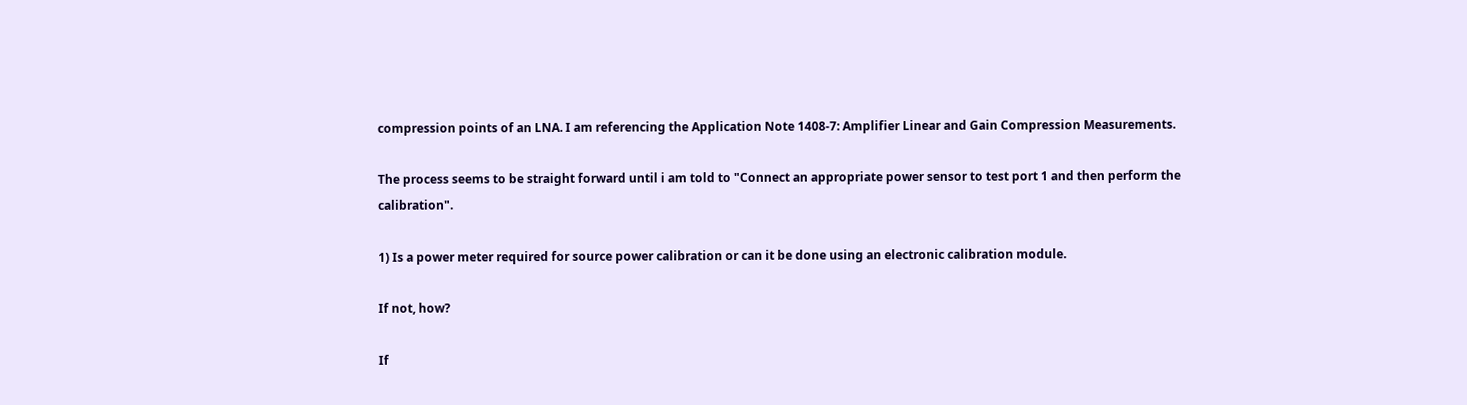compression points of an LNA. I am referencing the Application Note 1408-7: Amplifier Linear and Gain Compression Measurements.

The process seems to be straight forward until i am told to "Connect an appropriate power sensor to test port 1 and then perform the calibration".

1) Is a power meter required for source power calibration or can it be done using an electronic calibration module.

If not, how?

If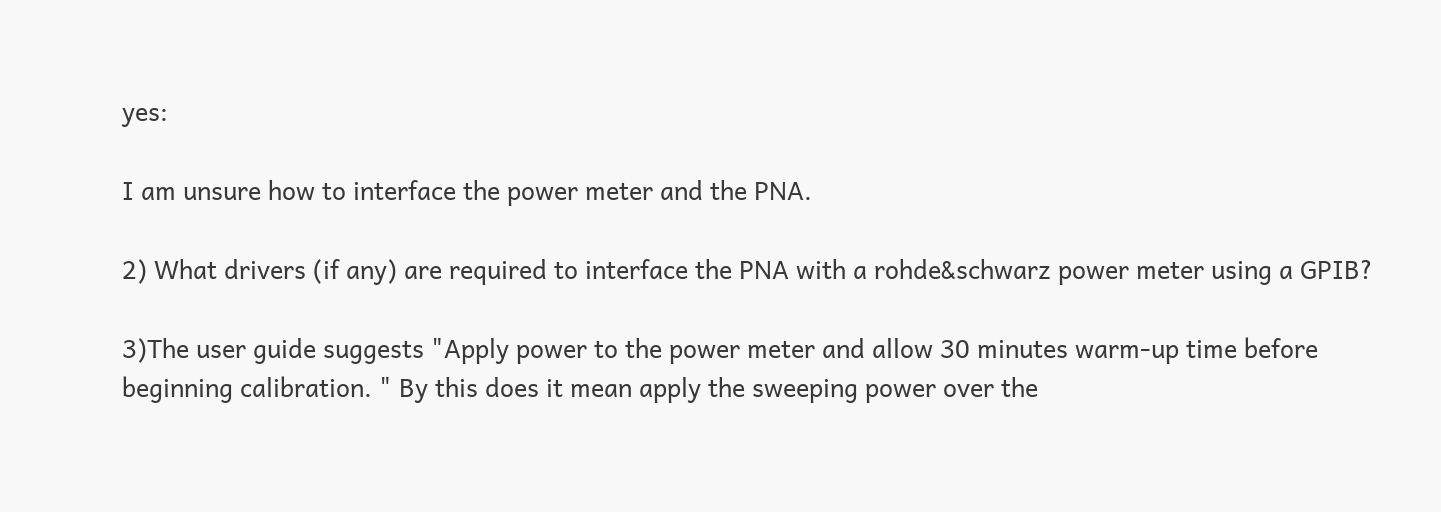yes:

I am unsure how to interface the power meter and the PNA.

2) What drivers (if any) are required to interface the PNA with a rohde&schwarz power meter using a GPIB?

3)The user guide suggests "Apply power to the power meter and allow 30 minutes warm-up time before beginning calibration. " By this does it mean apply the sweeping power over the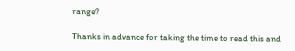range?

Thanks in advance for taking the time to read this and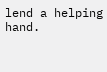lend a helping hand.